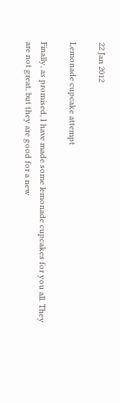22 Jan 2012

Lemonade cupcake attempt

Finally, as promised, I have made some lemonade cupcakes for you all. They are not great, but they are good for a new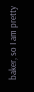baker, so I am pretty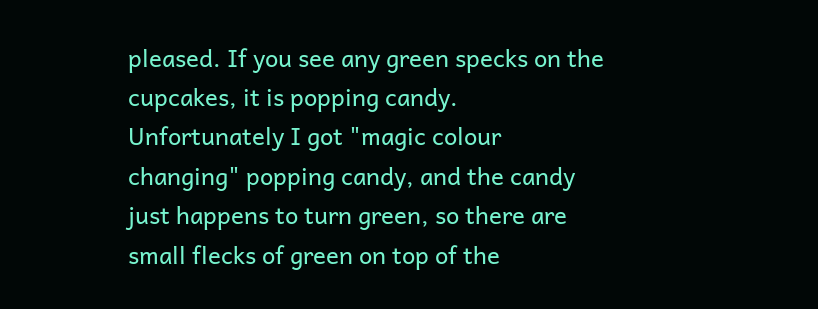pleased. If you see any green specks on the cupcakes, it is popping candy. Unfortunately I got "magic colour changing" popping candy, and the candy just happens to turn green, so there are small flecks of green on top of the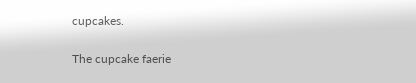cupcakes.

The cupcake faerie